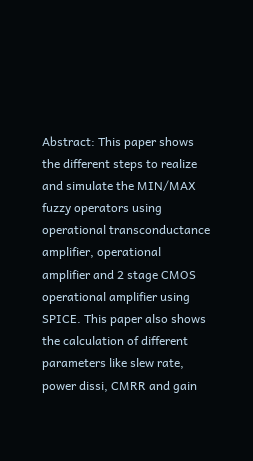Abstract: This paper shows the different steps to realize and simulate the MIN/MAX fuzzy operators using operational transconductance amplifier, operational amplifier and 2 stage CMOS operational amplifier using SPICE. This paper also shows the calculation of different parameters like slew rate, power dissi, CMRR and gain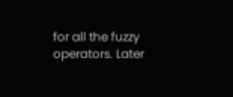for all the fuzzy operators. Later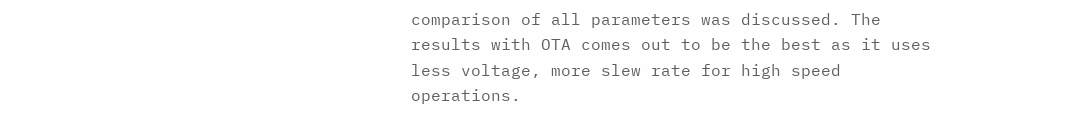comparison of all parameters was discussed. The results with OTA comes out to be the best as it uses less voltage, more slew rate for high speed operations.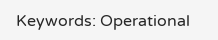Keywords: Operational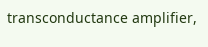transconductance amplifier,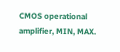CMOS operational amplifier, MIN, MAX.